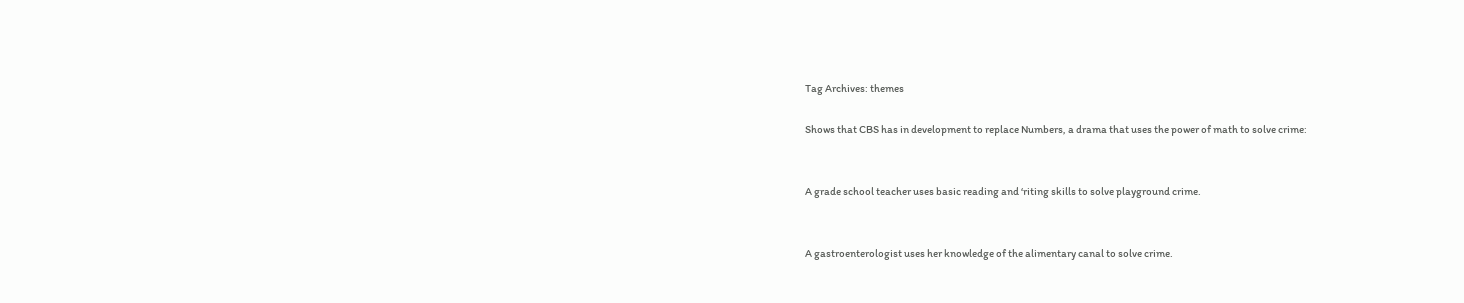Tag Archives: themes

Shows that CBS has in development to replace Numbers, a drama that uses the power of math to solve crime:


A grade school teacher uses basic reading and ‘riting skills to solve playground crime.


A gastroenterologist uses her knowledge of the alimentary canal to solve crime.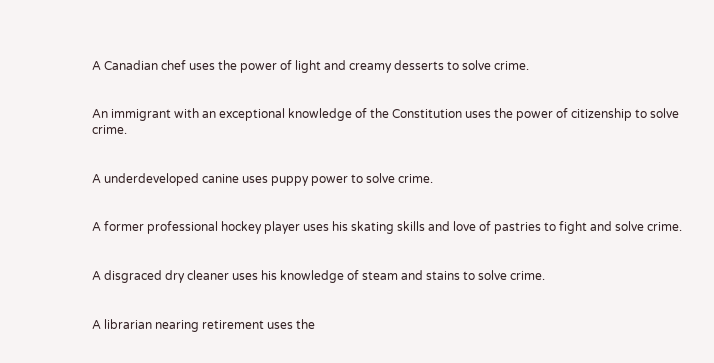A Canadian chef uses the power of light and creamy desserts to solve crime.


An immigrant with an exceptional knowledge of the Constitution uses the power of citizenship to solve crime.


A underdeveloped canine uses puppy power to solve crime.


A former professional hockey player uses his skating skills and love of pastries to fight and solve crime.


A disgraced dry cleaner uses his knowledge of steam and stains to solve crime.


A librarian nearing retirement uses the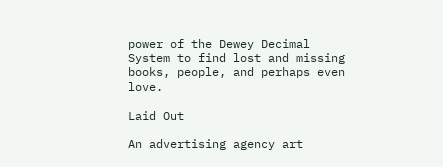power of the Dewey Decimal System to find lost and missing books, people, and perhaps even love.

Laid Out

An advertising agency art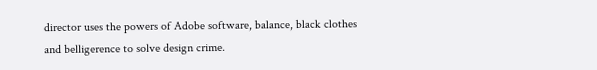director uses the powers of Adobe software, balance, black clothes and belligerence to solve design crime.